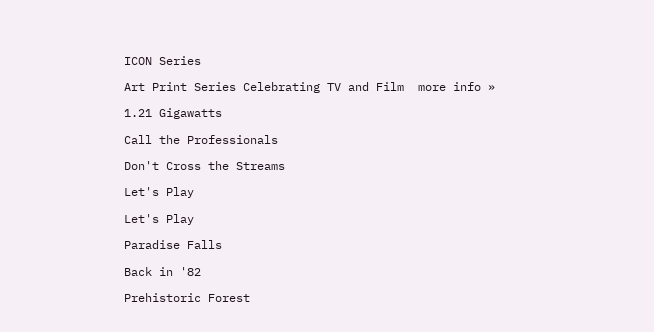ICON Series

Art Print Series Celebrating TV and Film  more info »

1.21 Gigawatts

Call the Professionals

Don't Cross the Streams

Let's Play

Let's Play

Paradise Falls

Back in '82

Prehistoric Forest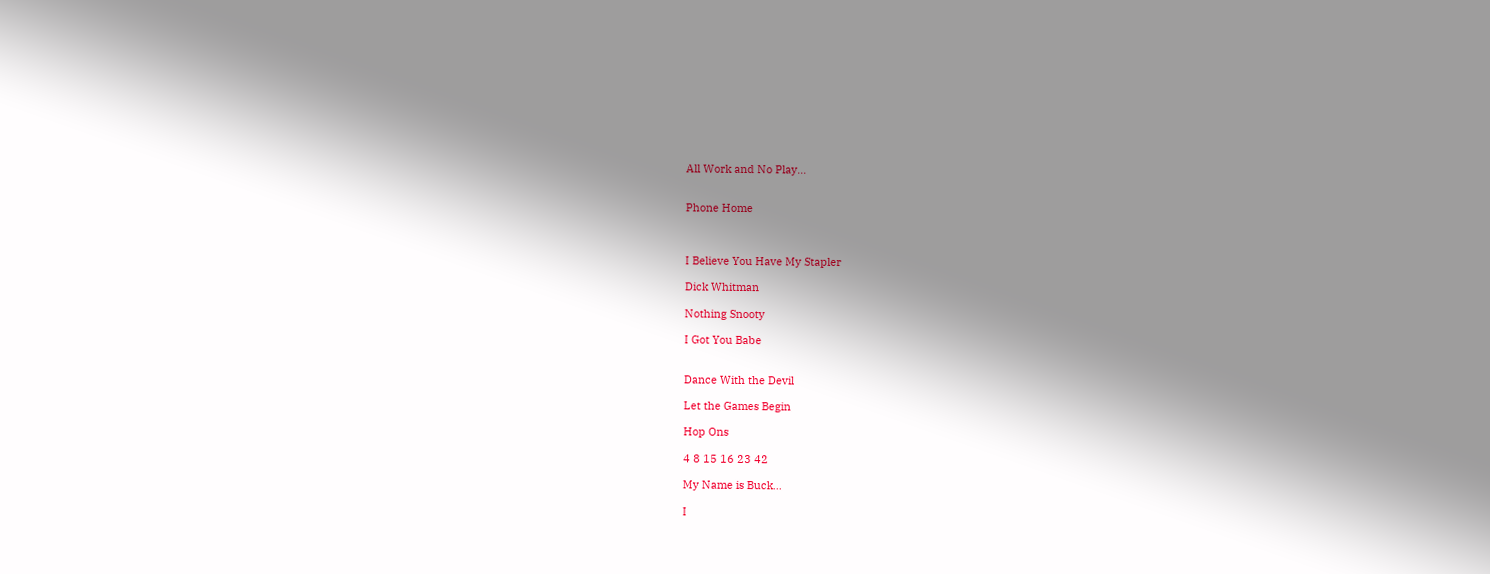All Work and No Play...


Phone Home



I Believe You Have My Stapler

Dick Whitman

Nothing Snooty

I Got You Babe


Dance With the Devil

Let the Games Begin

Hop Ons

4 8 15 16 23 42

My Name is Buck...

I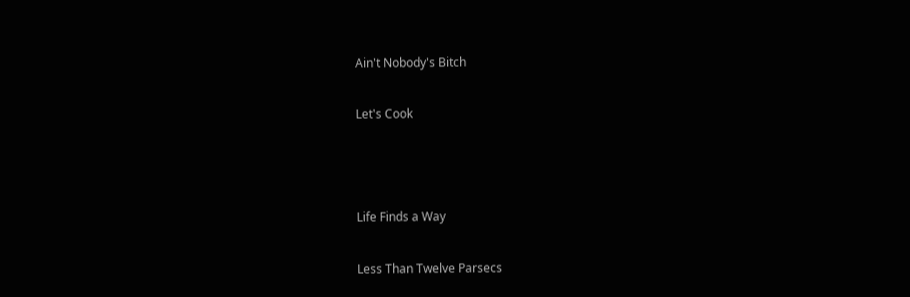Ain't Nobody's Bitch

Let's Cook



Life Finds a Way

Less Than Twelve Parsecs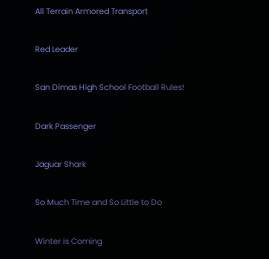All Terrain Armored Transport

Red Leader

San Dimas High School Football Rules!

Dark Passenger

Jaguar Shark

So Much Time and So Little to Do

Winter is Coming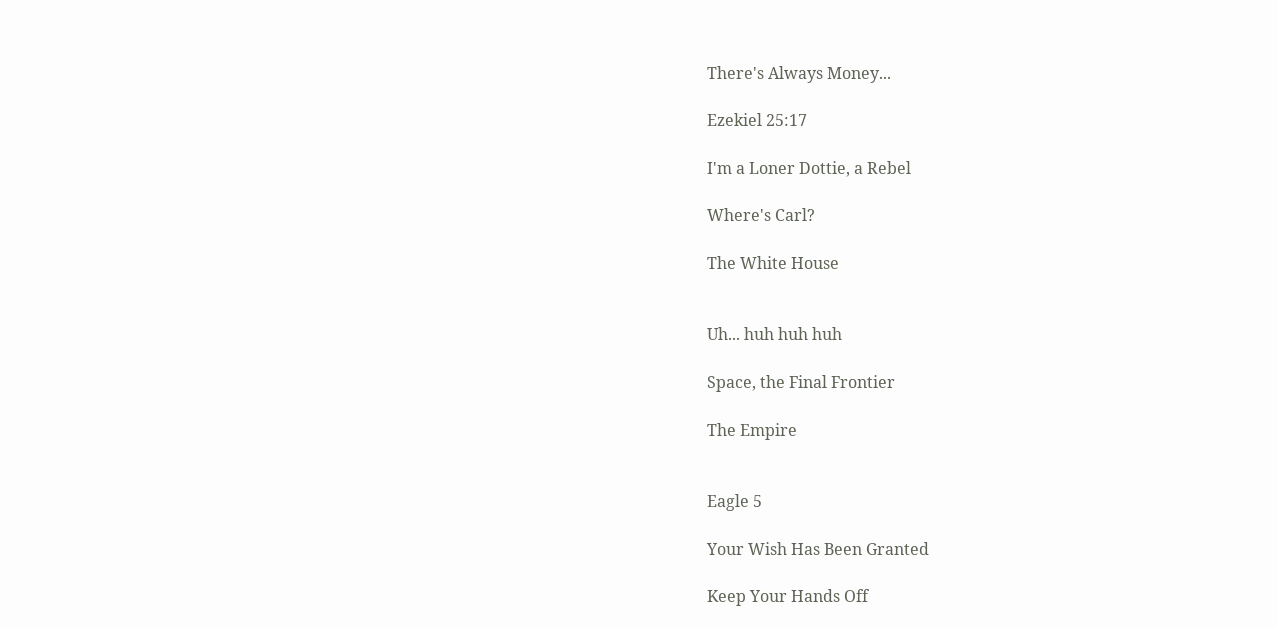There's Always Money...

Ezekiel 25:17

I'm a Loner Dottie, a Rebel

Where's Carl?

The White House


Uh... huh huh huh

Space, the Final Frontier

The Empire


Eagle 5

Your Wish Has Been Granted

Keep Your Hands Off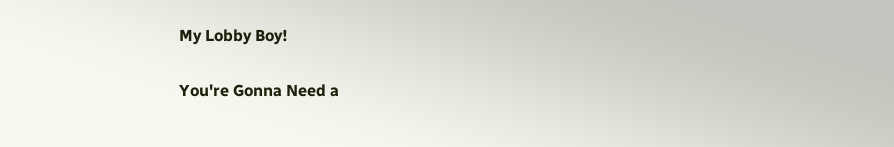My Lobby Boy!

You're Gonna Need a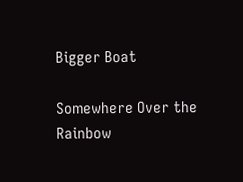Bigger Boat

Somewhere Over the Rainbow